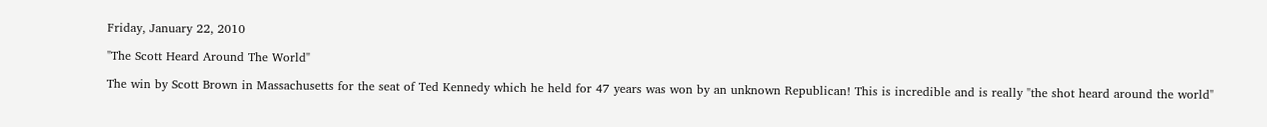Friday, January 22, 2010

"The Scott Heard Around The World"

The win by Scott Brown in Massachusetts for the seat of Ted Kennedy which he held for 47 years was won by an unknown Republican! This is incredible and is really "the shot heard around the world"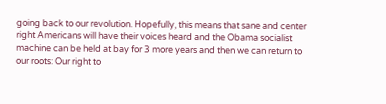going back to our revolution. Hopefully, this means that sane and center right Americans will have their voices heard and the Obama socialist machine can be held at bay for 3 more years and then we can return to our roots: Our right to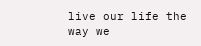live our life the way we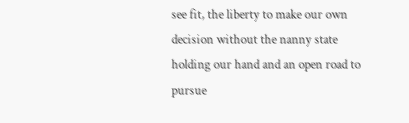see fit, the liberty to make our own decision without the nanny state holding our hand and an open road to pursue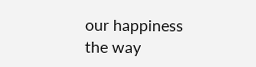our happiness the way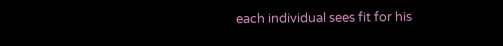each individual sees fit for his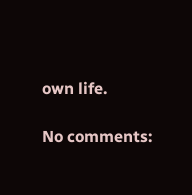own life.

No comments: